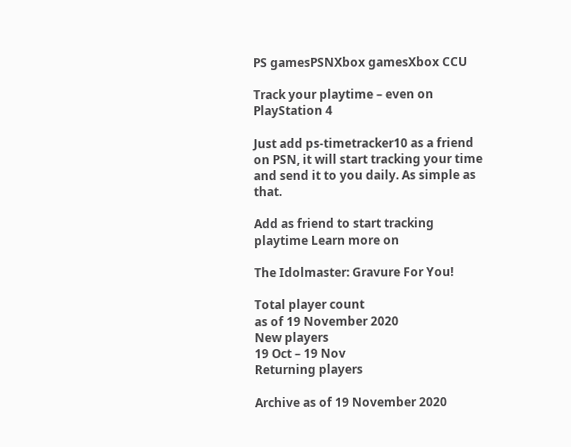PS gamesPSNXbox gamesXbox CCU

Track your playtime – even on PlayStation 4

Just add ps-timetracker10 as a friend on PSN, it will start tracking your time and send it to you daily. As simple as that.

Add as friend to start tracking playtime Learn more on

The Idolmaster: Gravure For You!

Total player count
as of 19 November 2020
New players
19 Oct – 19 Nov
Returning players

Archive as of 19 November 2020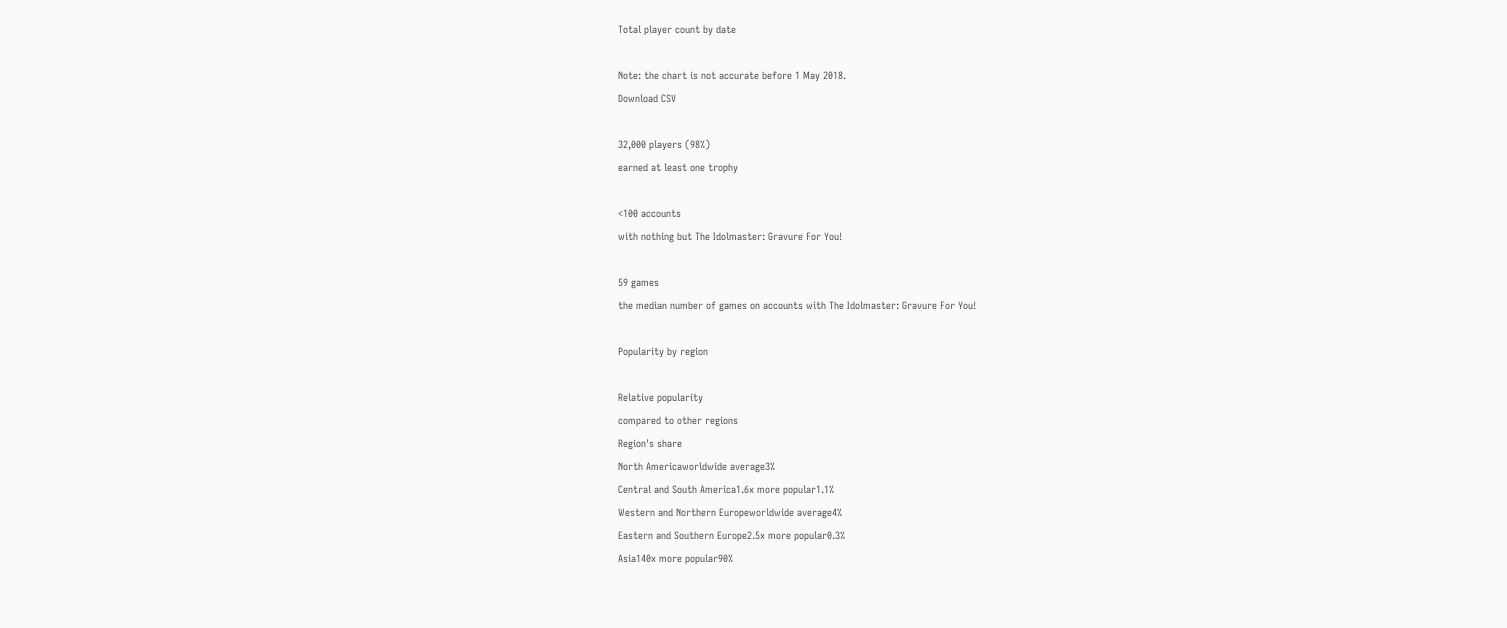Total player count by date

Note: the chart is not accurate before 1 May 2018.
Download CSV

32,000 players (98%)
earned at least one trophy

<100 accounts
with nothing but The Idolmaster: Gravure For You!

59 games
the median number of games on accounts with The Idolmaster: Gravure For You!

Popularity by region

Relative popularity
compared to other regions
Region's share
North Americaworldwide average3%
Central and South America1.6x more popular1.1%
Western and Northern Europeworldwide average4%
Eastern and Southern Europe2.5x more popular0.3%
Asia140x more popular90%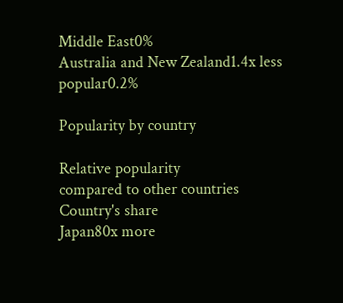Middle East0%
Australia and New Zealand1.4x less popular0.2%

Popularity by country

Relative popularity
compared to other countries
Country's share
Japan80x more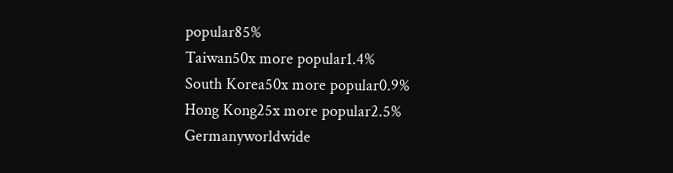popular85%
Taiwan50x more popular1.4%
South Korea50x more popular0.9%
Hong Kong25x more popular2.5%
Germanyworldwide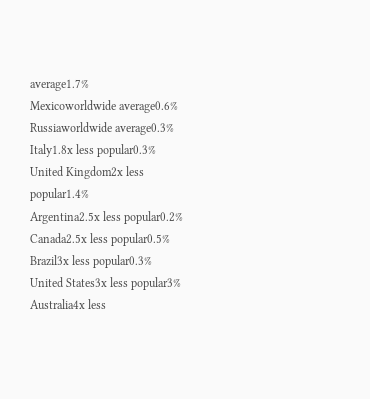average1.7%
Mexicoworldwide average0.6%
Russiaworldwide average0.3%
Italy1.8x less popular0.3%
United Kingdom2x less popular1.4%
Argentina2.5x less popular0.2%
Canada2.5x less popular0.5%
Brazil3x less popular0.3%
United States3x less popular3%
Australia4x less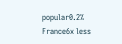popular0.2%
France6x less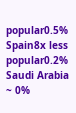popular0.5%
Spain8x less popular0.2%
Saudi Arabia ~ 0%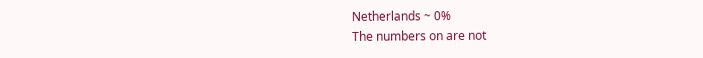Netherlands ~ 0%
The numbers on are not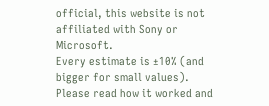official, this website is not affiliated with Sony or Microsoft.
Every estimate is ±10% (and bigger for small values).
Please read how it worked and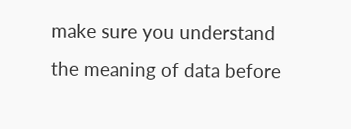make sure you understand the meaning of data before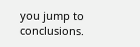you jump to conclusions.